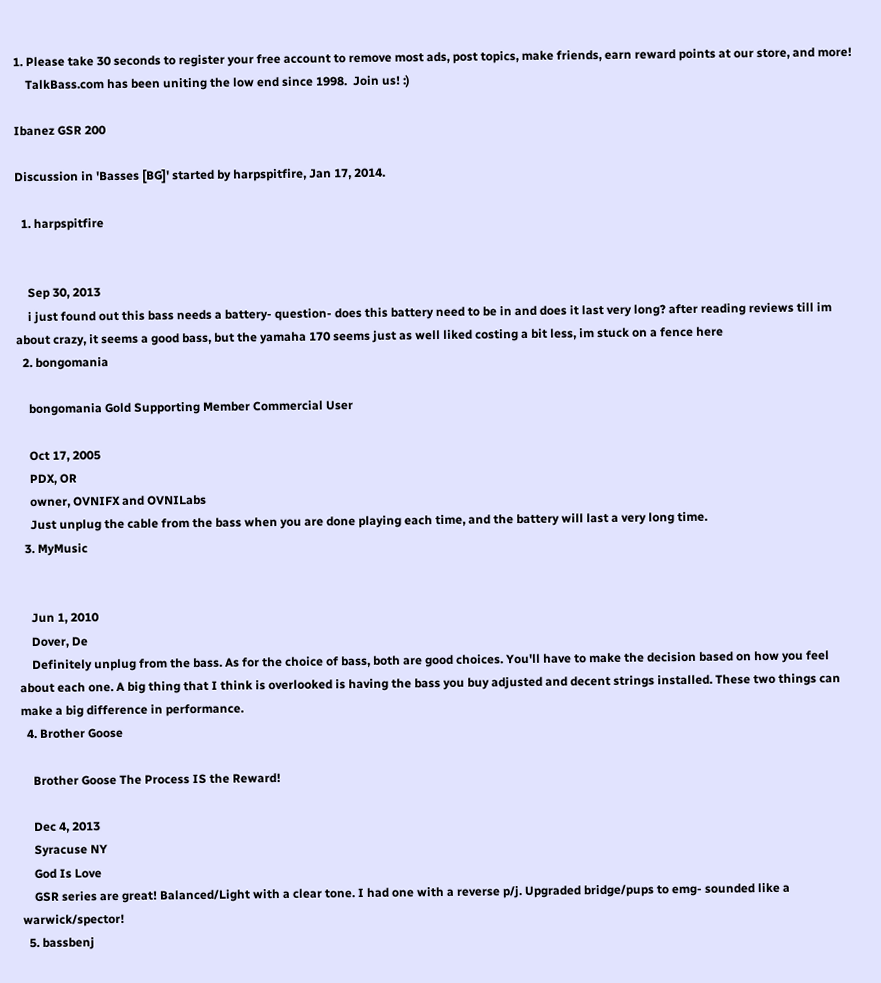1. Please take 30 seconds to register your free account to remove most ads, post topics, make friends, earn reward points at our store, and more!
    TalkBass.com has been uniting the low end since 1998.  Join us! :)

Ibanez GSR 200

Discussion in 'Basses [BG]' started by harpspitfire, Jan 17, 2014.

  1. harpspitfire


    Sep 30, 2013
    i just found out this bass needs a battery- question- does this battery need to be in and does it last very long? after reading reviews till im about crazy, it seems a good bass, but the yamaha 170 seems just as well liked costing a bit less, im stuck on a fence here
  2. bongomania

    bongomania Gold Supporting Member Commercial User

    Oct 17, 2005
    PDX, OR
    owner, OVNIFX and OVNILabs
    Just unplug the cable from the bass when you are done playing each time, and the battery will last a very long time.
  3. MyMusic


    Jun 1, 2010
    Dover, De
    Definitely unplug from the bass. As for the choice of bass, both are good choices. You'll have to make the decision based on how you feel about each one. A big thing that I think is overlooked is having the bass you buy adjusted and decent strings installed. These two things can make a big difference in performance.
  4. Brother Goose

    Brother Goose The Process IS the Reward!

    Dec 4, 2013
    Syracuse NY
    God Is Love
    GSR series are great! Balanced/Light with a clear tone. I had one with a reverse p/j. Upgraded bridge/pups to emg- sounded like a warwick/spector!
  5. bassbenj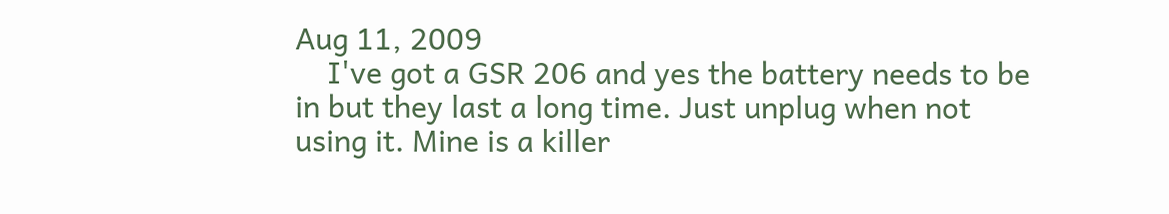Aug 11, 2009
    I've got a GSR 206 and yes the battery needs to be in but they last a long time. Just unplug when not using it. Mine is a killer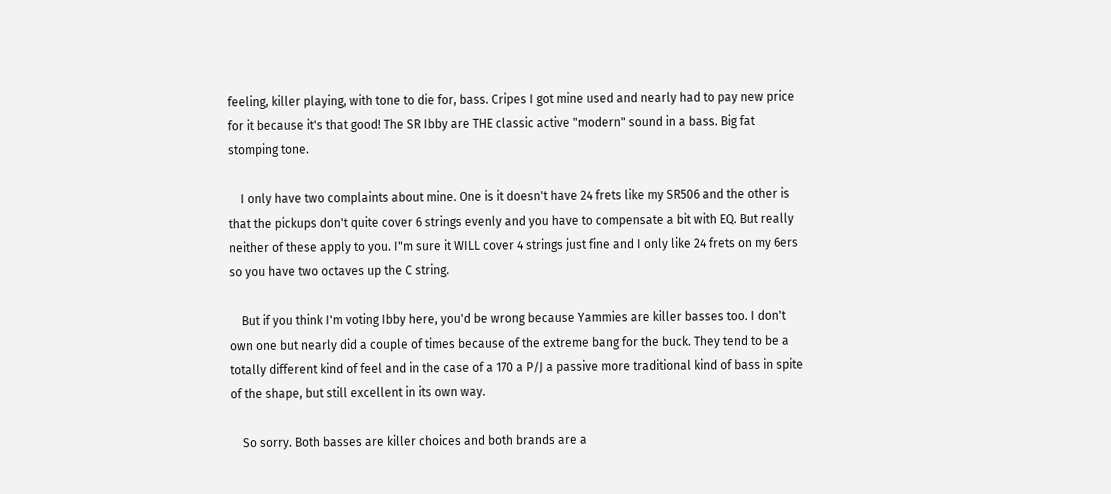feeling, killer playing, with tone to die for, bass. Cripes I got mine used and nearly had to pay new price for it because it's that good! The SR Ibby are THE classic active "modern" sound in a bass. Big fat stomping tone.

    I only have two complaints about mine. One is it doesn't have 24 frets like my SR506 and the other is that the pickups don't quite cover 6 strings evenly and you have to compensate a bit with EQ. But really neither of these apply to you. I"m sure it WILL cover 4 strings just fine and I only like 24 frets on my 6ers so you have two octaves up the C string.

    But if you think I'm voting Ibby here, you'd be wrong because Yammies are killer basses too. I don't own one but nearly did a couple of times because of the extreme bang for the buck. They tend to be a totally different kind of feel and in the case of a 170 a P/J a passive more traditional kind of bass in spite of the shape, but still excellent in its own way.

    So sorry. Both basses are killer choices and both brands are a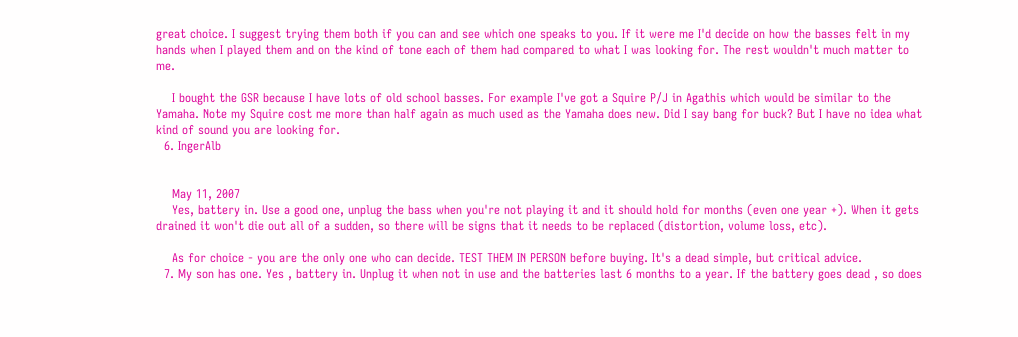great choice. I suggest trying them both if you can and see which one speaks to you. If it were me I'd decide on how the basses felt in my hands when I played them and on the kind of tone each of them had compared to what I was looking for. The rest wouldn't much matter to me.

    I bought the GSR because I have lots of old school basses. For example I've got a Squire P/J in Agathis which would be similar to the Yamaha. Note my Squire cost me more than half again as much used as the Yamaha does new. Did I say bang for buck? But I have no idea what kind of sound you are looking for.
  6. IngerAlb


    May 11, 2007
    Yes, battery in. Use a good one, unplug the bass when you're not playing it and it should hold for months (even one year +). When it gets drained it won't die out all of a sudden, so there will be signs that it needs to be replaced (distortion, volume loss, etc).

    As for choice - you are the only one who can decide. TEST THEM IN PERSON before buying. It's a dead simple, but critical advice.
  7. My son has one. Yes , battery in. Unplug it when not in use and the batteries last 6 months to a year. If the battery goes dead , so does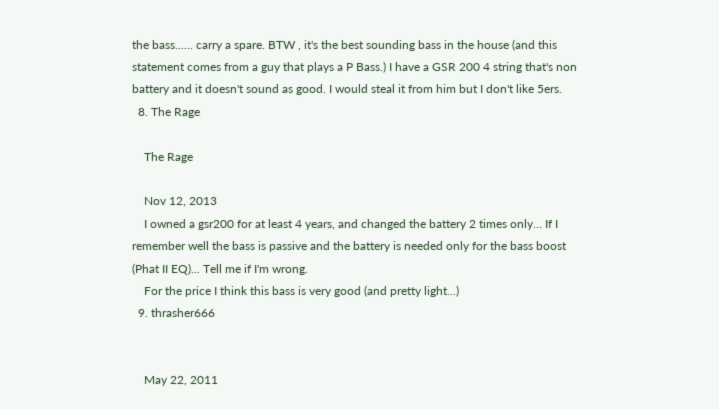the bass...... carry a spare. BTW , it's the best sounding bass in the house (and this statement comes from a guy that plays a P Bass.) I have a GSR 200 4 string that's non battery and it doesn't sound as good. I would steal it from him but I don't like 5ers.
  8. The Rage

    The Rage

    Nov 12, 2013
    I owned a gsr200 for at least 4 years, and changed the battery 2 times only... If I remember well the bass is passive and the battery is needed only for the bass boost (Phat II EQ)... Tell me if I'm wrong.
    For the price I think this bass is very good (and pretty light...)
  9. thrasher666


    May 22, 2011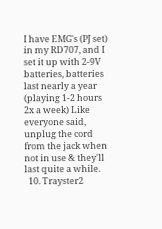I have EMG's (PJ set) in my RD707, and I set it up with 2-9V batteries, batteries last nearly a year (playing 1-2 hours 2x a week) Like everyone said, unplug the cord from the jack when not in use & they'll last quite a while.
  10. Trayster2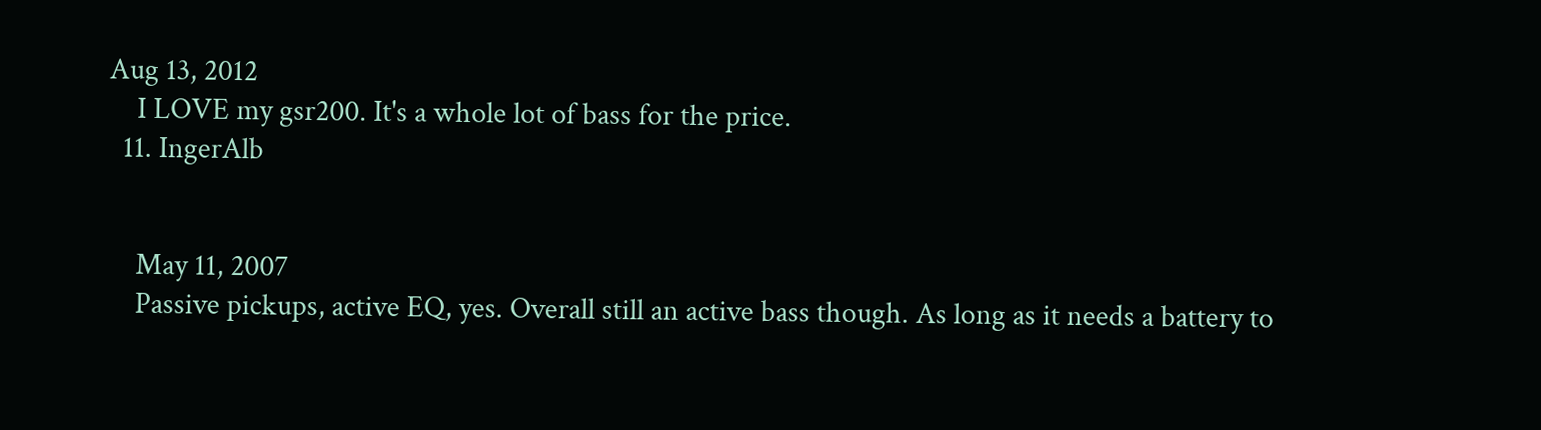Aug 13, 2012
    I LOVE my gsr200. It's a whole lot of bass for the price.
  11. IngerAlb


    May 11, 2007
    Passive pickups, active EQ, yes. Overall still an active bass though. As long as it needs a battery to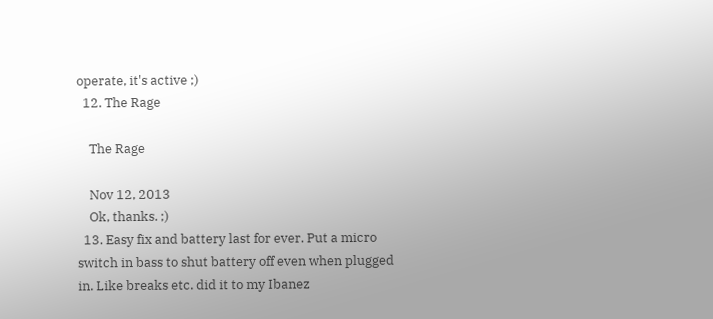operate, it's active ;)
  12. The Rage

    The Rage

    Nov 12, 2013
    Ok, thanks. ;)
  13. Easy fix and battery last for ever. Put a micro switch in bass to shut battery off even when plugged in. Like breaks etc. did it to my Ibanez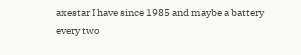axestar I have since 1985 and maybe a battery every two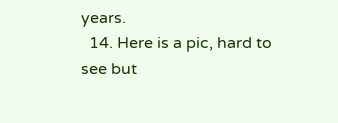years.
  14. Here is a pic, hard to see but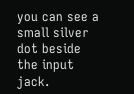you can see a small silver dot beside the input jack.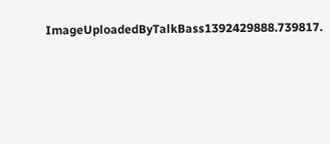ImageUploadedByTalkBass1392429888.739817.